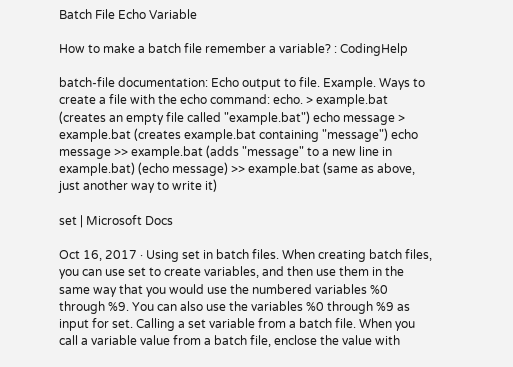Batch File Echo Variable

How to make a batch file remember a variable? : CodingHelp

batch-file documentation: Echo output to file. Example. Ways to create a file with the echo command: echo. > example.bat (creates an empty file called "example.bat") echo message > example.bat (creates example.bat containing "message") echo message >> example.bat (adds "message" to a new line in example.bat) (echo message) >> example.bat (same as above, just another way to write it)

set | Microsoft Docs

Oct 16, 2017 · Using set in batch files. When creating batch files, you can use set to create variables, and then use them in the same way that you would use the numbered variables %0 through %9. You can also use the variables %0 through %9 as input for set. Calling a set variable from a batch file. When you call a variable value from a batch file, enclose the value with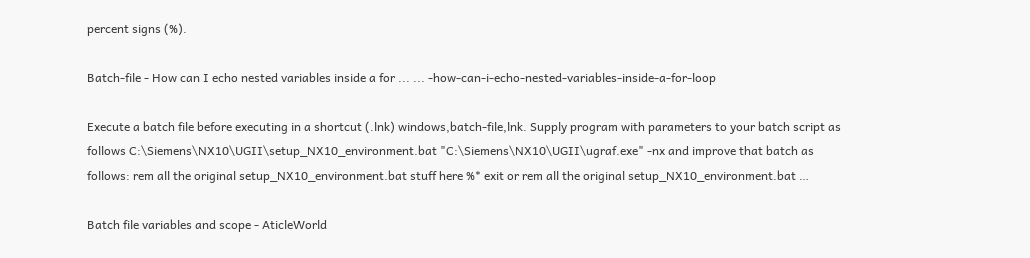percent signs (%).

Batch-file - How can I echo nested variables inside a for ... ... -how-can-i-echo-nested-variables-inside-a-for-loop

Execute a batch file before executing in a shortcut (.lnk) windows,batch-file,lnk. Supply program with parameters to your batch script as follows C:\Siemens\NX10\UGII\setup_NX10_environment.bat "C:\Siemens\NX10\UGII\ugraf.exe" -nx and improve that batch as follows: rem all the original setup_NX10_environment.bat stuff here %* exit or rem all the original setup_NX10_environment.bat …

Batch file variables and scope - AticleWorld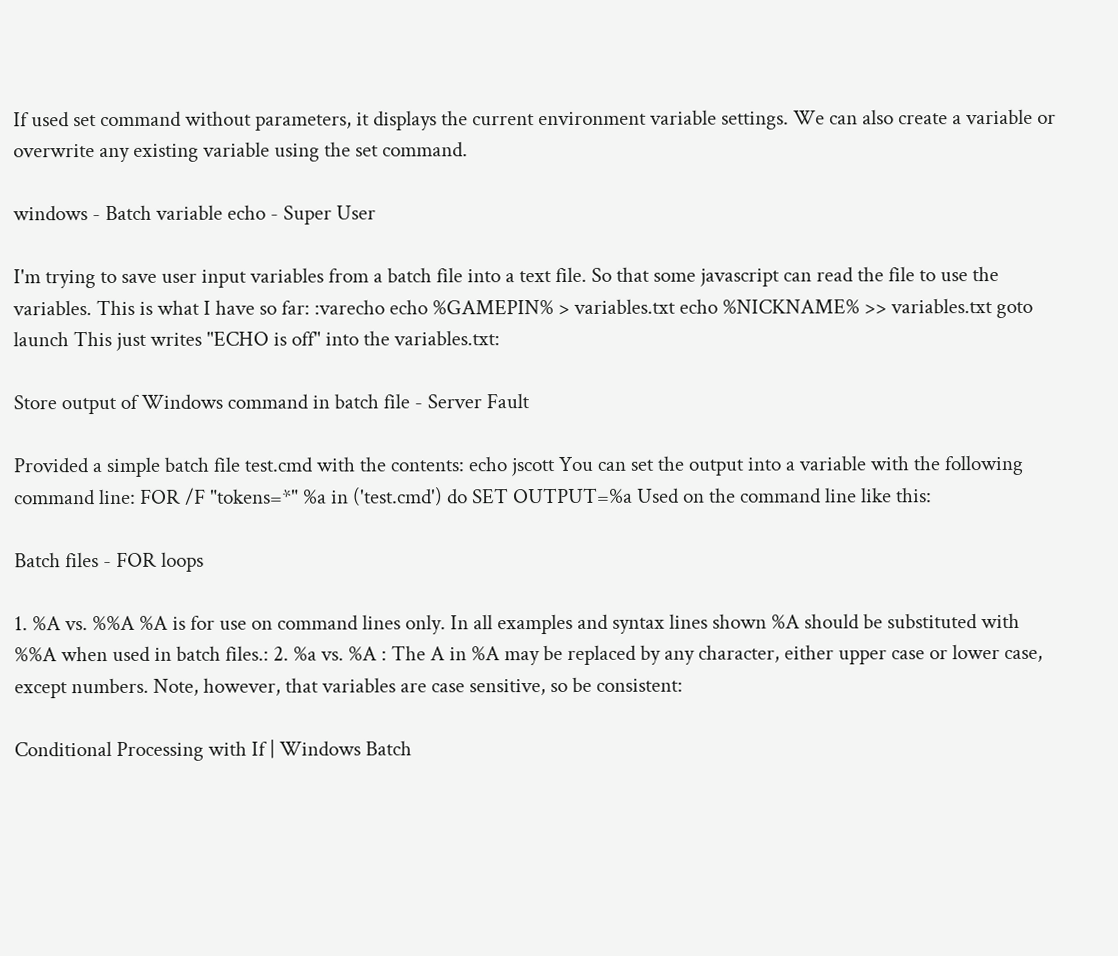If used set command without parameters, it displays the current environment variable settings. We can also create a variable or overwrite any existing variable using the set command.

windows - Batch variable echo - Super User

I'm trying to save user input variables from a batch file into a text file. So that some javascript can read the file to use the variables. This is what I have so far: :varecho echo %GAMEPIN% > variables.txt echo %NICKNAME% >> variables.txt goto launch This just writes "ECHO is off" into the variables.txt:

Store output of Windows command in batch file - Server Fault

Provided a simple batch file test.cmd with the contents: echo jscott You can set the output into a variable with the following command line: FOR /F "tokens=*" %a in ('test.cmd') do SET OUTPUT=%a Used on the command line like this:

Batch files - FOR loops

1. %A vs. %%A %A is for use on command lines only. In all examples and syntax lines shown %A should be substituted with %%A when used in batch files.: 2. %a vs. %A : The A in %A may be replaced by any character, either upper case or lower case, except numbers. Note, however, that variables are case sensitive, so be consistent:

Conditional Processing with If | Windows Batch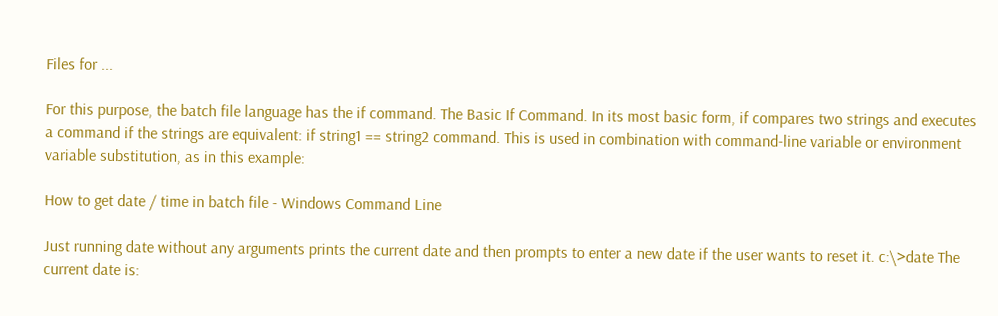Files for ...

For this purpose, the batch file language has the if command. The Basic If Command. In its most basic form, if compares two strings and executes a command if the strings are equivalent: if string1 == string2 command. This is used in combination with command-line variable or environment variable substitution, as in this example:

How to get date / time in batch file - Windows Command Line

Just running date without any arguments prints the current date and then prompts to enter a new date if the user wants to reset it. c:\>date The current date is: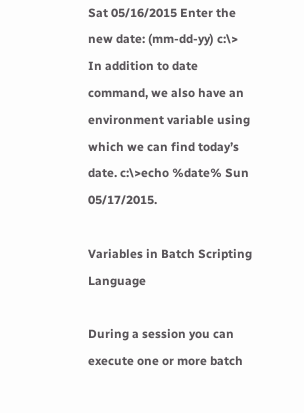Sat 05/16/2015 Enter the new date: (mm-dd-yy) c:\> In addition to date command, we also have an environment variable using which we can find today’s date. c:\>echo %date% Sun 05/17/2015.

Variables in Batch Scripting Language

During a session you can execute one or more batch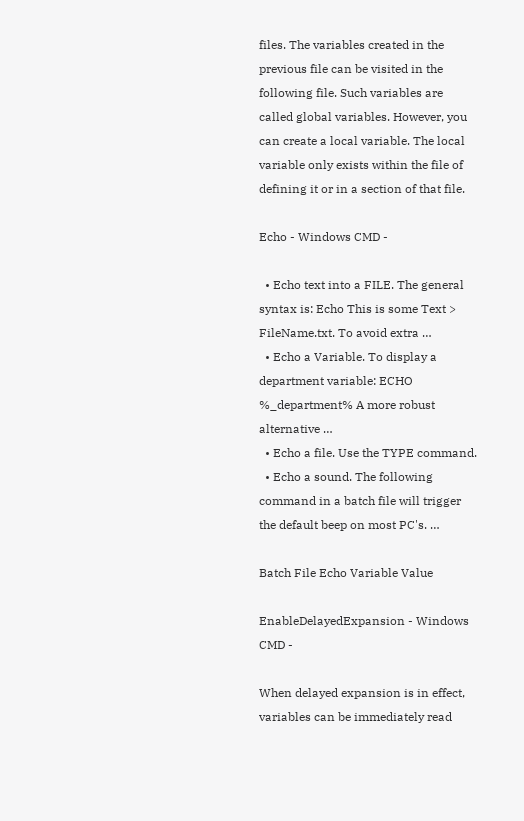files. The variables created in the previous file can be visited in the following file. Such variables are called global variables. However, you can create a local variable. The local variable only exists within the file of defining it or in a section of that file.

Echo - Windows CMD -

  • Echo text into a FILE. The general syntax is: Echo This is some Text > FileName.txt. To avoid extra …
  • Echo a Variable. To display a department variable: ECHO %_department% A more robust alternative …
  • Echo a file. Use the TYPE command.
  • Echo a sound. The following command in a batch file will trigger the default beep on most PC's. …

Batch File Echo Variable Value

EnableDelayedExpansion - Windows CMD -

When delayed expansion is in effect, variables can be immediately read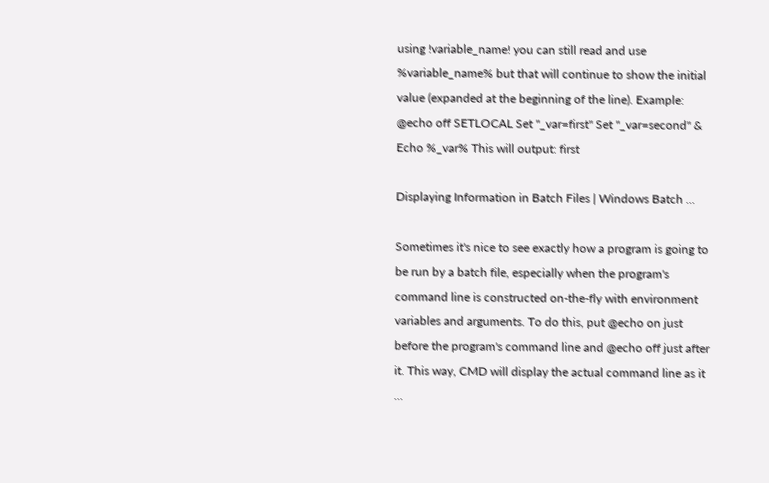using !variable_name! you can still read and use %variable_name% but that will continue to show the initial value (expanded at the beginning of the line). Example: @echo off SETLOCAL Set "_var=first" Set "_var=second" & Echo %_var% This will output: first

Displaying Information in Batch Files | Windows Batch ...

Sometimes it's nice to see exactly how a program is going to be run by a batch file, especially when the program's command line is constructed on-the-fly with environment variables and arguments. To do this, put @echo on just before the program's command line and @echo off just after it. This way, CMD will display the actual command line as it ...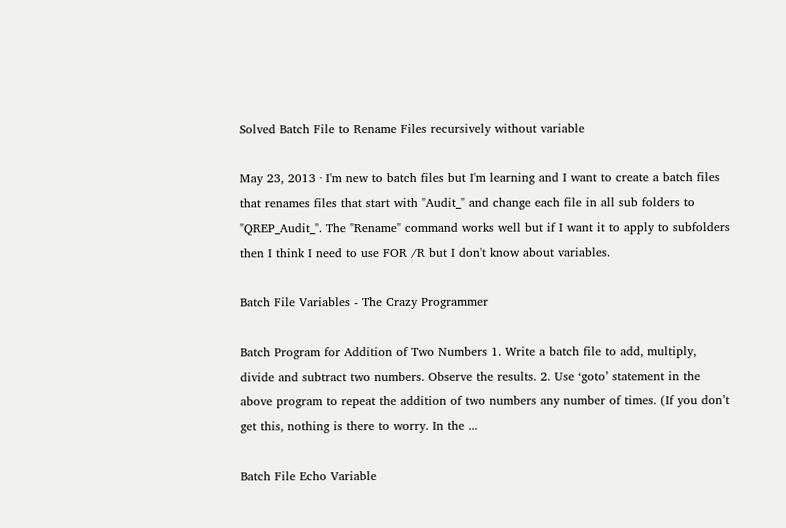Solved Batch File to Rename Files recursively without variable

May 23, 2013 · I'm new to batch files but I'm learning and I want to create a batch files that renames files that start with "Audit_" and change each file in all sub folders to "QREP_Audit_". The "Rename" command works well but if I want it to apply to subfolders then I think I need to use FOR /R but I don't know about variables.

Batch File Variables - The Crazy Programmer

Batch Program for Addition of Two Numbers 1. Write a batch file to add, multiply, divide and subtract two numbers. Observe the results. 2. Use ‘goto’ statement in the above program to repeat the addition of two numbers any number of times. (If you don’t get this, nothing is there to worry. In the ...

Batch File Echo Variable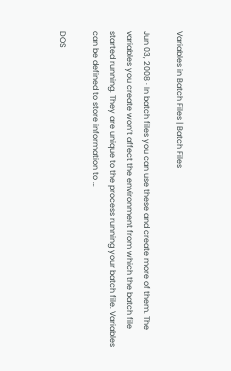Variables in Batch Files | Batch Files

Jun 03, 2008 · In batch files you can use these and create more of them. The variables you create won’t affect the environment from which the batch file started running. They are unique to the process running your batch file. Variables can be defined to store information to …

DOS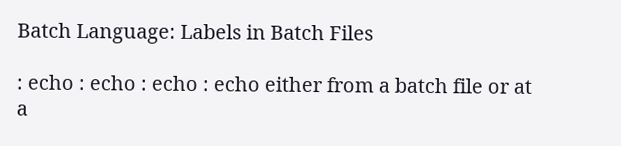Batch Language: Labels in Batch Files

: echo : echo : echo : echo either from a batch file or at a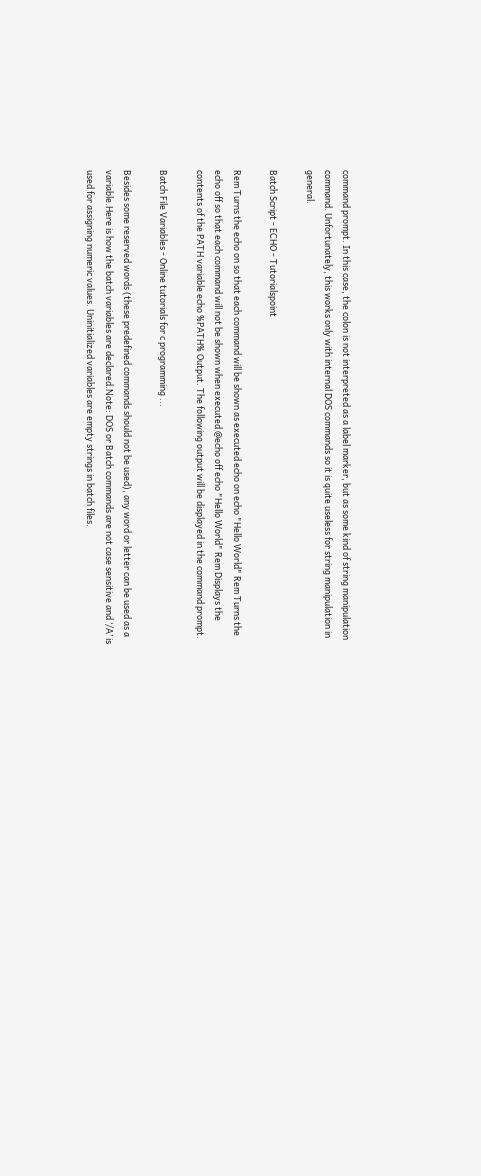command prompt. In this case, the colon is not interpreted as a label marker, but as some kind of string manipulation command. Unfortunately, this works only with internal DOS commands so it is quite useless for string manipulation in general.

Batch Script - ECHO - Tutorialspoint

Rem Turns the echo on so that each command will be shown as executed echo on echo "Hello World" Rem Turns the echo off so that each command will not be shown when executed @echo off echo "Hello World" Rem Displays the contents of the PATH variable echo %PATH% Output. The following output will be displayed in the command prompt.

Batch File Variables - Online tutorials for c programming ...

Besides some reserved words (these predefined commands should not be used), any word or letter can be used as a variable.Here is how the batch variables are declared.Note: DOS or Batch commands are not case sensitive and ‘/A’ is used for assigning numeric values. Uninitialized variables are empty strings in batch files.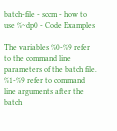batch-file - sccm - how to use %~dp0 - Code Examples

The variables %0-%9 refer to the command line parameters of the batch file. %1-%9 refer to command line arguments after the batch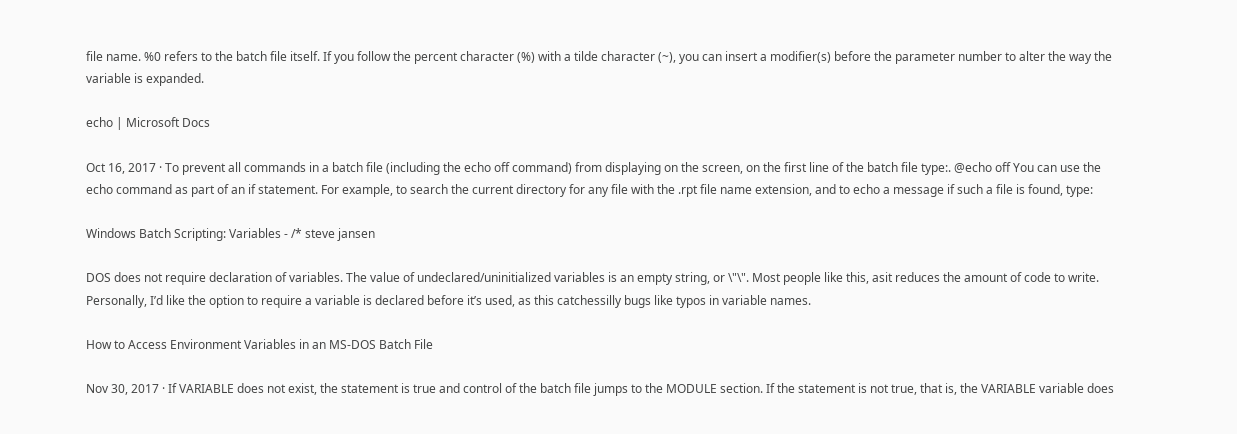file name. %0 refers to the batch file itself. If you follow the percent character (%) with a tilde character (~), you can insert a modifier(s) before the parameter number to alter the way the variable is expanded.

echo | Microsoft Docs

Oct 16, 2017 · To prevent all commands in a batch file (including the echo off command) from displaying on the screen, on the first line of the batch file type:. @echo off You can use the echo command as part of an if statement. For example, to search the current directory for any file with the .rpt file name extension, and to echo a message if such a file is found, type:

Windows Batch Scripting: Variables - /* steve jansen

DOS does not require declaration of variables. The value of undeclared/uninitialized variables is an empty string, or \"\". Most people like this, asit reduces the amount of code to write. Personally, I’d like the option to require a variable is declared before it’s used, as this catchessilly bugs like typos in variable names.

How to Access Environment Variables in an MS-DOS Batch File

Nov 30, 2017 · If VARIABLE does not exist, the statement is true and control of the batch file jumps to the MODULE section. If the statement is not true, that is, the VARIABLE variable does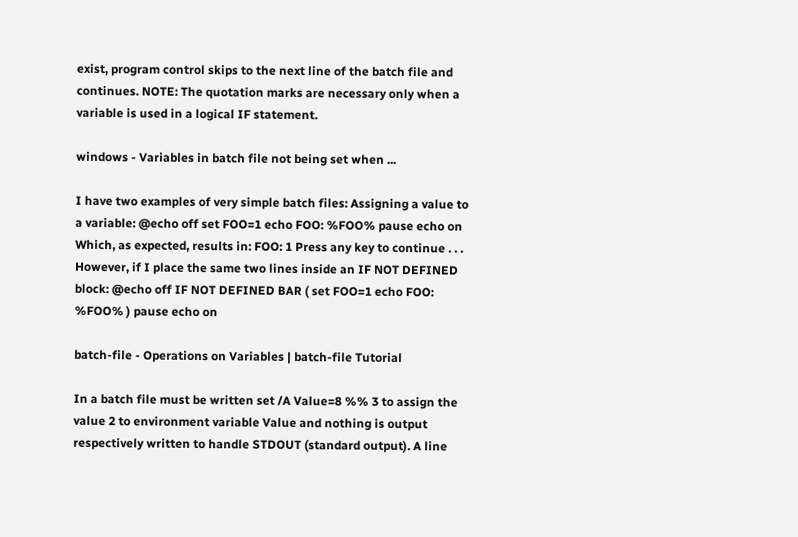exist, program control skips to the next line of the batch file and continues. NOTE: The quotation marks are necessary only when a variable is used in a logical IF statement.

windows - Variables in batch file not being set when ...

I have two examples of very simple batch files: Assigning a value to a variable: @echo off set FOO=1 echo FOO: %FOO% pause echo on Which, as expected, results in: FOO: 1 Press any key to continue . . . However, if I place the same two lines inside an IF NOT DEFINED block: @echo off IF NOT DEFINED BAR ( set FOO=1 echo FOO: %FOO% ) pause echo on

batch-file - Operations on Variables | batch-file Tutorial

In a batch file must be written set /A Value=8 %% 3 to assign the value 2 to environment variable Value and nothing is output respectively written to handle STDOUT (standard output). A line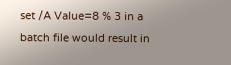set /A Value=8 % 3 in a batch file would result in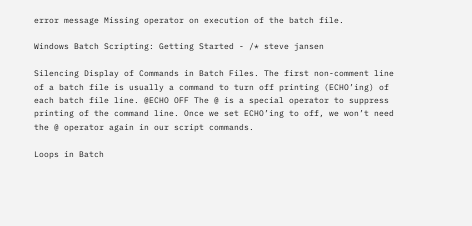error message Missing operator on execution of the batch file.

Windows Batch Scripting: Getting Started - /* steve jansen

Silencing Display of Commands in Batch Files. The first non-comment line of a batch file is usually a command to turn off printing (ECHO’ing) of each batch file line. @ECHO OFF The @ is a special operator to suppress printing of the command line. Once we set ECHO’ing to off, we won’t need the @ operator again in our script commands.

Loops in Batch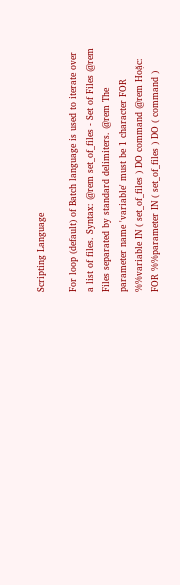Scripting Language

For loop (default) of Batch language is used to iterate over a list of files. Syntax: @rem set_of_files - Set of Files @rem Files separated by standard delimiters. @rem The parameter name 'variable' must be 1 character FOR %%variable IN ( set_of_files ) DO command @rem Hoặc: FOR %%parameter IN ( set_of_files ) DO ( command )